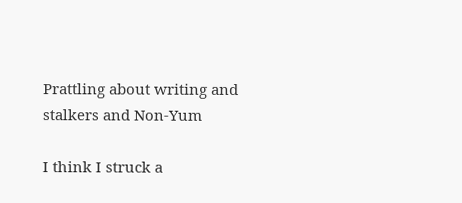Prattling about writing and stalkers and Non-Yum

I think I struck a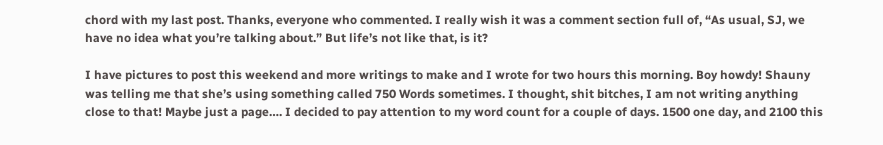chord with my last post. Thanks, everyone who commented. I really wish it was a comment section full of, “As usual, SJ, we have no idea what you’re talking about.” But life’s not like that, is it?

I have pictures to post this weekend and more writings to make and I wrote for two hours this morning. Boy howdy! Shauny was telling me that she’s using something called 750 Words sometimes. I thought, shit bitches, I am not writing anything close to that! Maybe just a page…. I decided to pay attention to my word count for a couple of days. 1500 one day, and 2100 this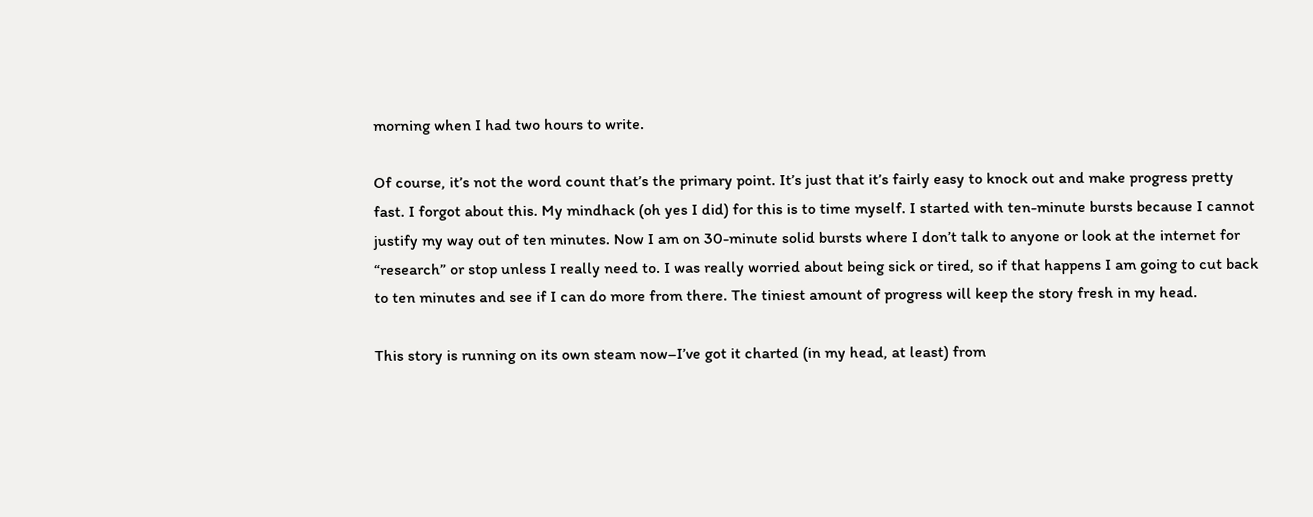morning when I had two hours to write.

Of course, it’s not the word count that’s the primary point. It’s just that it’s fairly easy to knock out and make progress pretty fast. I forgot about this. My mindhack (oh yes I did) for this is to time myself. I started with ten-minute bursts because I cannot justify my way out of ten minutes. Now I am on 30-minute solid bursts where I don’t talk to anyone or look at the internet for “research” or stop unless I really need to. I was really worried about being sick or tired, so if that happens I am going to cut back to ten minutes and see if I can do more from there. The tiniest amount of progress will keep the story fresh in my head.

This story is running on its own steam now–I’ve got it charted (in my head, at least) from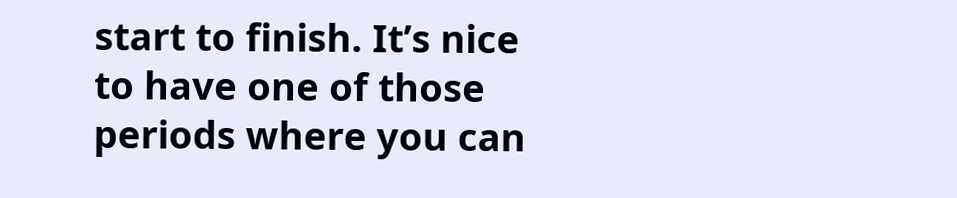start to finish. It’s nice to have one of those periods where you can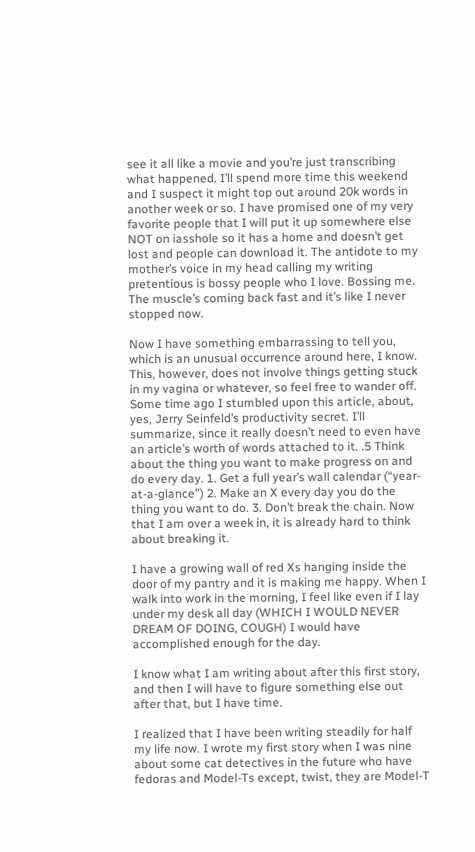see it all like a movie and you’re just transcribing what happened. I’ll spend more time this weekend and I suspect it might top out around 20k words in another week or so. I have promised one of my very favorite people that I will put it up somewhere else NOT on iasshole so it has a home and doesn’t get lost and people can download it. The antidote to my mother’s voice in my head calling my writing pretentious is bossy people who I love. Bossing me. The muscle’s coming back fast and it’s like I never stopped now.

Now I have something embarrassing to tell you, which is an unusual occurrence around here, I know. This, however, does not involve things getting stuck in my vagina or whatever, so feel free to wander off. Some time ago I stumbled upon this article, about, yes, Jerry Seinfeld’s productivity secret. I’ll summarize, since it really doesn’t need to even have an article’s worth of words attached to it. .5 Think about the thing you want to make progress on and do every day. 1. Get a full year’s wall calendar (“year-at-a-glance”) 2. Make an X every day you do the thing you want to do. 3. Don’t break the chain. Now that I am over a week in, it is already hard to think about breaking it.

I have a growing wall of red Xs hanging inside the door of my pantry and it is making me happy. When I walk into work in the morning, I feel like even if I lay under my desk all day (WHICH I WOULD NEVER DREAM OF DOING, COUGH) I would have accomplished enough for the day.

I know what I am writing about after this first story, and then I will have to figure something else out after that, but I have time.

I realized that I have been writing steadily for half my life now. I wrote my first story when I was nine about some cat detectives in the future who have fedoras and Model-Ts except, twist, they are Model-T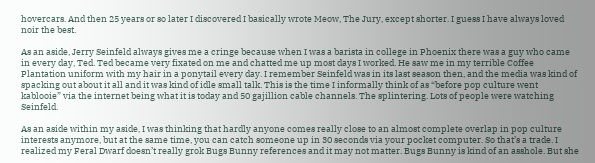hovercars. And then 25 years or so later I discovered I basically wrote Meow, The Jury, except shorter. I guess I have always loved noir the best.

As an aside, Jerry Seinfeld always gives me a cringe because when I was a barista in college in Phoenix there was a guy who came in every day, Ted. Ted became very fixated on me and chatted me up most days I worked. He saw me in my terrible Coffee Plantation uniform with my hair in a ponytail every day. I remember Seinfeld was in its last season then, and the media was kind of spacking out about it all and it was kind of idle small talk. This is the time I informally think of as “before pop culture went kablooie” via the internet being what it is today and 50 gajillion cable channels. The splintering. Lots of people were watching Seinfeld.

As an aside within my aside, I was thinking that hardly anyone comes really close to an almost complete overlap in pop culture interests anymore, but at the same time, you can catch someone up in 30 seconds via your pocket computer. So that’s a trade. I realized my Feral Dwarf doesn’t really grok Bugs Bunny references and it may not matter. Bugs Bunny is kind of an asshole. But she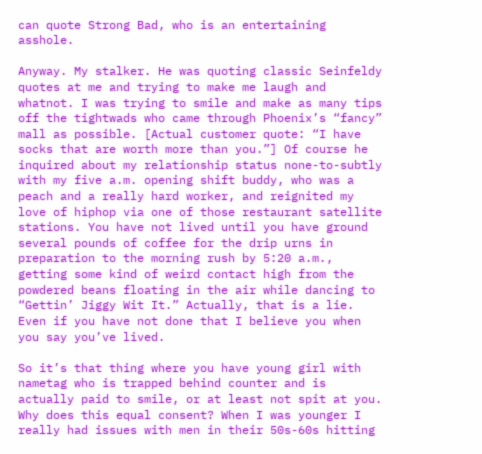can quote Strong Bad, who is an entertaining asshole.

Anyway. My stalker. He was quoting classic Seinfeldy quotes at me and trying to make me laugh and whatnot. I was trying to smile and make as many tips off the tightwads who came through Phoenix’s “fancy” mall as possible. [Actual customer quote: “I have socks that are worth more than you.”] Of course he inquired about my relationship status none-to-subtly with my five a.m. opening shift buddy, who was a peach and a really hard worker, and reignited my love of hiphop via one of those restaurant satellite stations. You have not lived until you have ground several pounds of coffee for the drip urns in preparation to the morning rush by 5:20 a.m., getting some kind of weird contact high from the powdered beans floating in the air while dancing to “Gettin’ Jiggy Wit It.” Actually, that is a lie. Even if you have not done that I believe you when you say you’ve lived.

So it’s that thing where you have young girl with nametag who is trapped behind counter and is actually paid to smile, or at least not spit at you. Why does this equal consent? When I was younger I really had issues with men in their 50s-60s hitting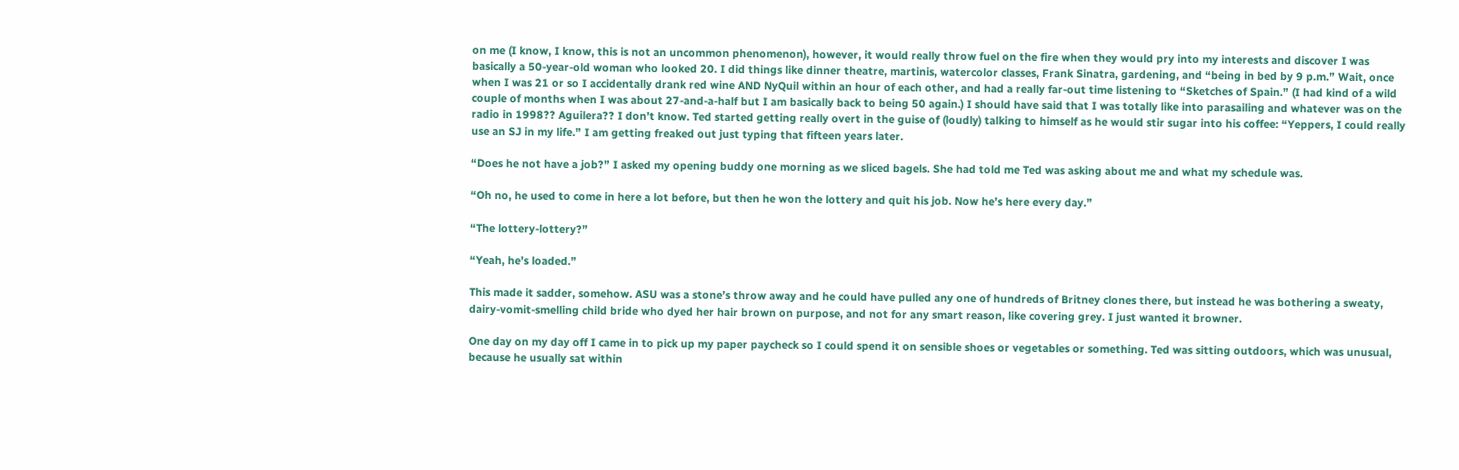on me (I know, I know, this is not an uncommon phenomenon), however, it would really throw fuel on the fire when they would pry into my interests and discover I was basically a 50-year-old woman who looked 20. I did things like dinner theatre, martinis, watercolor classes, Frank Sinatra, gardening, and “being in bed by 9 p.m.” Wait, once when I was 21 or so I accidentally drank red wine AND NyQuil within an hour of each other, and had a really far-out time listening to “Sketches of Spain.” (I had kind of a wild couple of months when I was about 27-and-a-half but I am basically back to being 50 again.) I should have said that I was totally like into parasailing and whatever was on the radio in 1998?? Aguilera?? I don’t know. Ted started getting really overt in the guise of (loudly) talking to himself as he would stir sugar into his coffee: “Yeppers, I could really use an SJ in my life.” I am getting freaked out just typing that fifteen years later.

“Does he not have a job?” I asked my opening buddy one morning as we sliced bagels. She had told me Ted was asking about me and what my schedule was.

“Oh no, he used to come in here a lot before, but then he won the lottery and quit his job. Now he’s here every day.”

“The lottery-lottery?”

“Yeah, he’s loaded.”

This made it sadder, somehow. ASU was a stone’s throw away and he could have pulled any one of hundreds of Britney clones there, but instead he was bothering a sweaty, dairy-vomit-smelling child bride who dyed her hair brown on purpose, and not for any smart reason, like covering grey. I just wanted it browner.

One day on my day off I came in to pick up my paper paycheck so I could spend it on sensible shoes or vegetables or something. Ted was sitting outdoors, which was unusual, because he usually sat within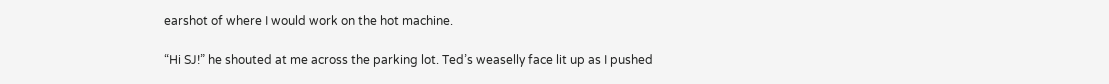earshot of where I would work on the hot machine.

“Hi SJ!” he shouted at me across the parking lot. Ted’s weaselly face lit up as I pushed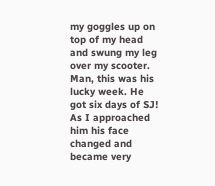my goggles up on top of my head and swung my leg over my scooter. Man, this was his lucky week. He got six days of SJ! As I approached him his face changed and became very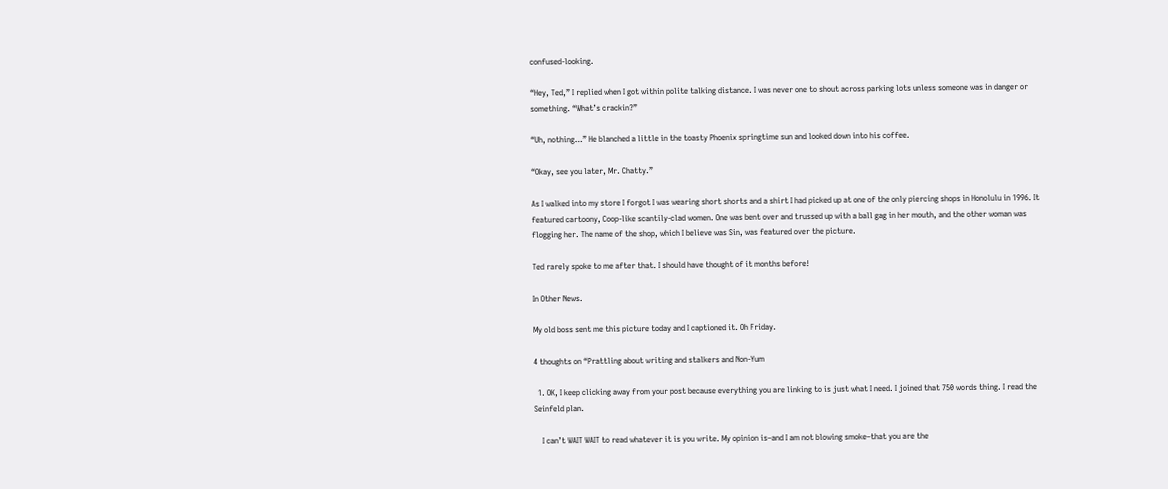confused-looking.

“Hey, Ted,” I replied when I got within polite talking distance. I was never one to shout across parking lots unless someone was in danger or something. “What’s crackin?”

“Uh, nothing…” He blanched a little in the toasty Phoenix springtime sun and looked down into his coffee.

“Okay, see you later, Mr. Chatty.”

As I walked into my store I forgot I was wearing short shorts and a shirt I had picked up at one of the only piercing shops in Honolulu in 1996. It featured cartoony, Coop-like scantily-clad women. One was bent over and trussed up with a ball gag in her mouth, and the other woman was flogging her. The name of the shop, which I believe was Sin, was featured over the picture.

Ted rarely spoke to me after that. I should have thought of it months before!

In Other News.

My old boss sent me this picture today and I captioned it. Oh Friday.

4 thoughts on “Prattling about writing and stalkers and Non-Yum

  1. OK, I keep clicking away from your post because everything you are linking to is just what I need. I joined that 750 words thing. I read the Seinfeld plan.

    I can’t WAIT WAIT to read whatever it is you write. My opinion is–and I am not blowing smoke–that you are the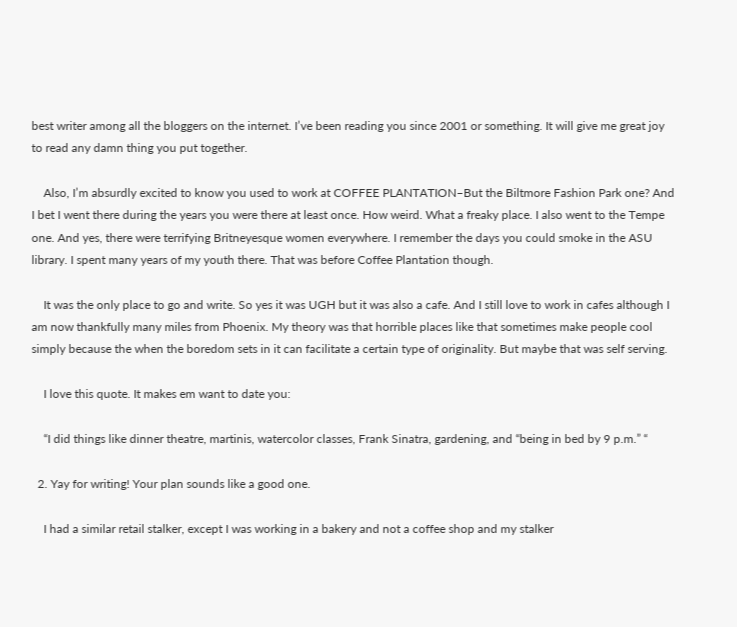best writer among all the bloggers on the internet. I’ve been reading you since 2001 or something. It will give me great joy to read any damn thing you put together.

    Also, I’m absurdly excited to know you used to work at COFFEE PLANTATION–But the Biltmore Fashion Park one? And I bet I went there during the years you were there at least once. How weird. What a freaky place. I also went to the Tempe one. And yes, there were terrifying Britneyesque women everywhere. I remember the days you could smoke in the ASU library. I spent many years of my youth there. That was before Coffee Plantation though.

    It was the only place to go and write. So yes it was UGH but it was also a cafe. And I still love to work in cafes although I am now thankfully many miles from Phoenix. My theory was that horrible places like that sometimes make people cool simply because the when the boredom sets in it can facilitate a certain type of originality. But maybe that was self serving.

    I love this quote. It makes em want to date you:

    “I did things like dinner theatre, martinis, watercolor classes, Frank Sinatra, gardening, and “being in bed by 9 p.m.” “

  2. Yay for writing! Your plan sounds like a good one.

    I had a similar retail stalker, except I was working in a bakery and not a coffee shop and my stalker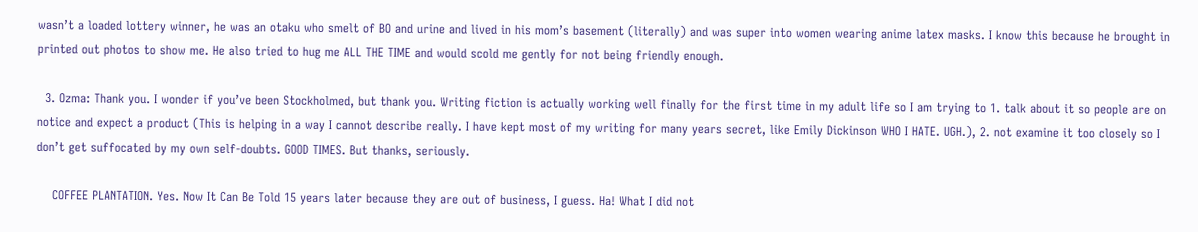wasn’t a loaded lottery winner, he was an otaku who smelt of BO and urine and lived in his mom’s basement (literally) and was super into women wearing anime latex masks. I know this because he brought in printed out photos to show me. He also tried to hug me ALL THE TIME and would scold me gently for not being friendly enough.

  3. Ozma: Thank you. I wonder if you’ve been Stockholmed, but thank you. Writing fiction is actually working well finally for the first time in my adult life so I am trying to 1. talk about it so people are on notice and expect a product (This is helping in a way I cannot describe really. I have kept most of my writing for many years secret, like Emily Dickinson WHO I HATE. UGH.), 2. not examine it too closely so I don’t get suffocated by my own self-doubts. GOOD TIMES. But thanks, seriously.

    COFFEE PLANTATION. Yes. Now It Can Be Told 15 years later because they are out of business, I guess. Ha! What I did not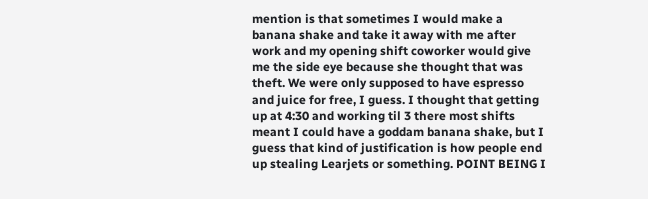mention is that sometimes I would make a banana shake and take it away with me after work and my opening shift coworker would give me the side eye because she thought that was theft. We were only supposed to have espresso and juice for free, I guess. I thought that getting up at 4:30 and working til 3 there most shifts meant I could have a goddam banana shake, but I guess that kind of justification is how people end up stealing Learjets or something. POINT BEING I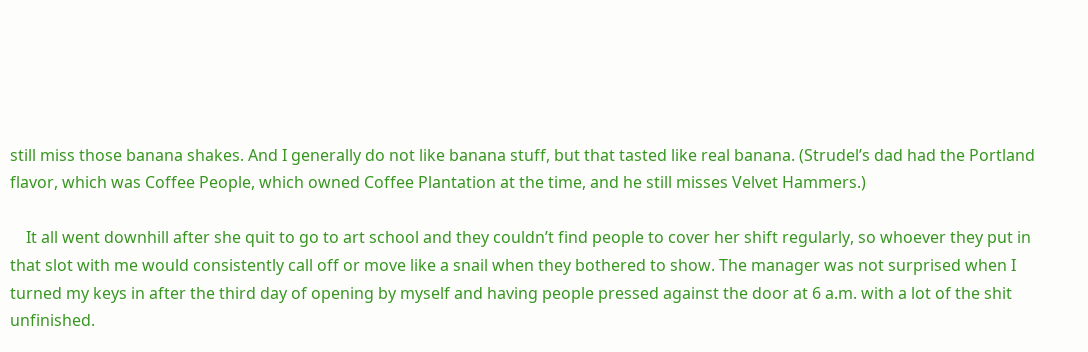still miss those banana shakes. And I generally do not like banana stuff, but that tasted like real banana. (Strudel’s dad had the Portland flavor, which was Coffee People, which owned Coffee Plantation at the time, and he still misses Velvet Hammers.)

    It all went downhill after she quit to go to art school and they couldn’t find people to cover her shift regularly, so whoever they put in that slot with me would consistently call off or move like a snail when they bothered to show. The manager was not surprised when I turned my keys in after the third day of opening by myself and having people pressed against the door at 6 a.m. with a lot of the shit unfinished.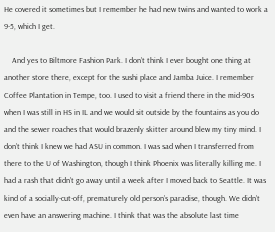He covered it sometimes but I remember he had new twins and wanted to work a 9-5, which I get.

    And yes to Biltmore Fashion Park. I don’t think I ever bought one thing at another store there, except for the sushi place and Jamba Juice. I remember Coffee Plantation in Tempe, too. I used to visit a friend there in the mid-90s when I was still in HS in IL and we would sit outside by the fountains as you do and the sewer roaches that would brazenly skitter around blew my tiny mind. I don’t think I knew we had ASU in common. I was sad when I transferred from there to the U of Washington, though I think Phoenix was literally killing me. I had a rash that didn’t go away until a week after I moved back to Seattle. It was kind of a socially-cut-off, prematurely old person’s paradise, though. We didn’t even have an answering machine. I think that was the absolute last time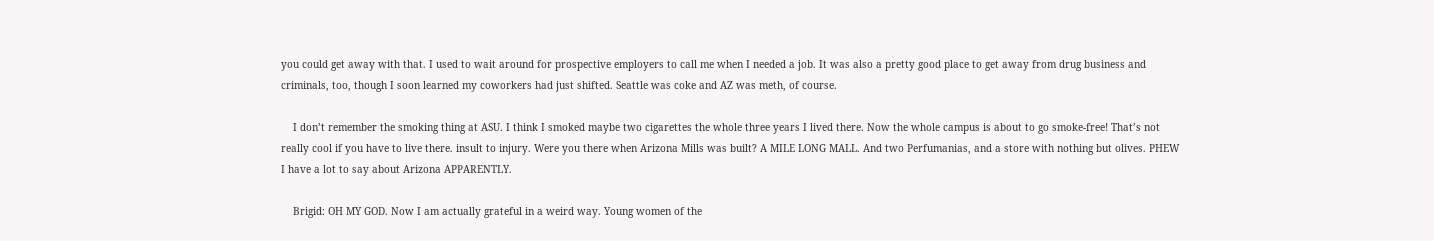you could get away with that. I used to wait around for prospective employers to call me when I needed a job. It was also a pretty good place to get away from drug business and criminals, too, though I soon learned my coworkers had just shifted. Seattle was coke and AZ was meth, of course.

    I don’t remember the smoking thing at ASU. I think I smoked maybe two cigarettes the whole three years I lived there. Now the whole campus is about to go smoke-free! That’s not really cool if you have to live there. insult to injury. Were you there when Arizona Mills was built? A MILE LONG MALL. And two Perfumanias, and a store with nothing but olives. PHEW I have a lot to say about Arizona APPARENTLY.

    Brigid: OH MY GOD. Now I am actually grateful in a weird way. Young women of the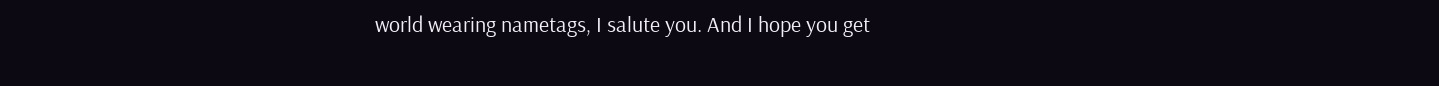world wearing nametags, I salute you. And I hope you get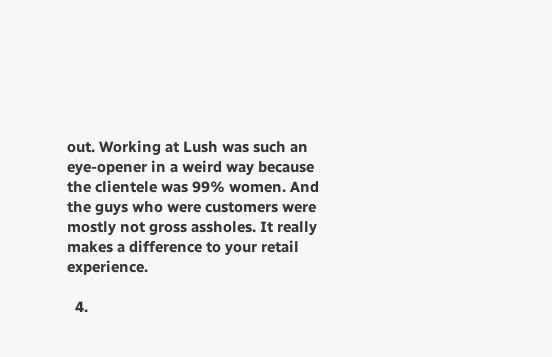out. Working at Lush was such an eye-opener in a weird way because the clientele was 99% women. And the guys who were customers were mostly not gross assholes. It really makes a difference to your retail experience.

  4.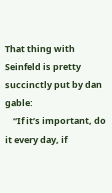That thing with Seinfeld is pretty succinctly put by dan gable:
    “If it’s important, do it every day, if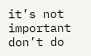it’s not important don’t do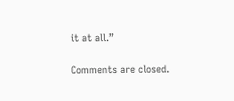it at all.”

Comments are closed.